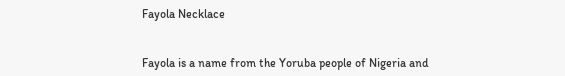Fayola Necklace


Fayola is a name from the Yoruba people of Nigeria and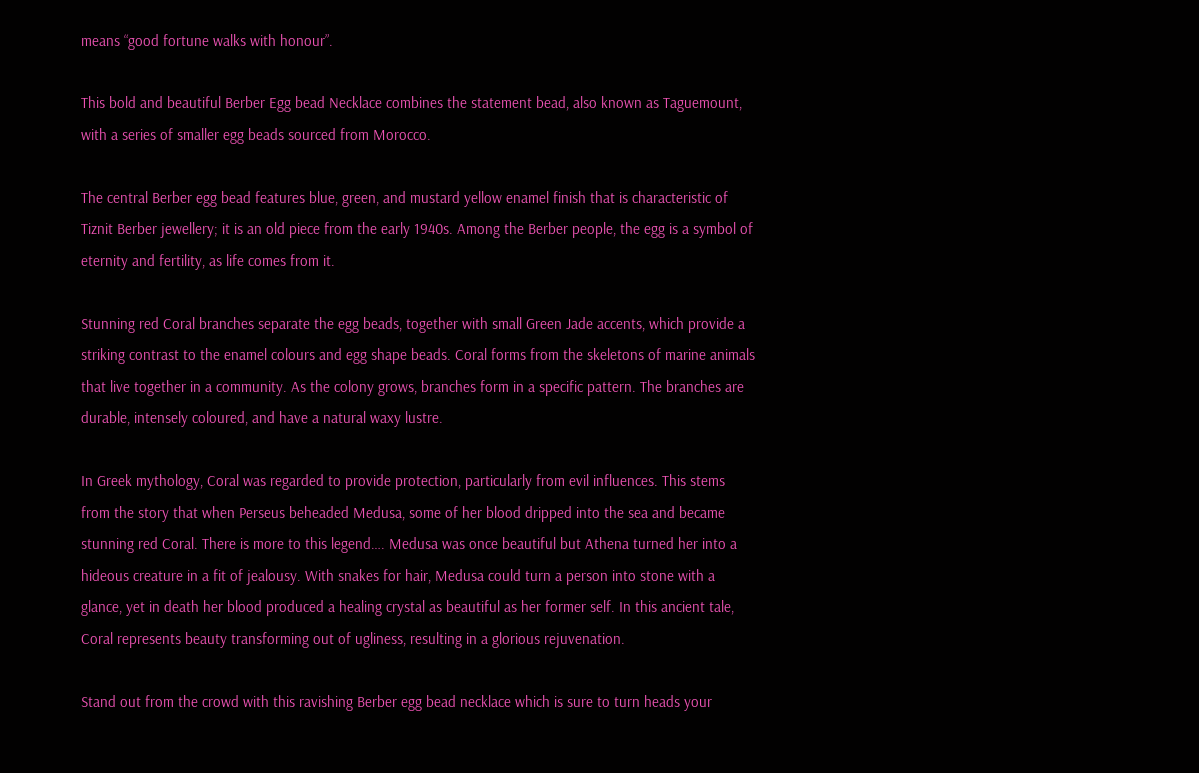means “good fortune walks with honour”.

This bold and beautiful Berber Egg bead Necklace combines the statement bead, also known as Taguemount, with a series of smaller egg beads sourced from Morocco.

The central Berber egg bead features blue, green, and mustard yellow enamel finish that is characteristic of Tiznit Berber jewellery; it is an old piece from the early 1940s. Among the Berber people, the egg is a symbol of eternity and fertility, as life comes from it.

Stunning red Coral branches separate the egg beads, together with small Green Jade accents, which provide a striking contrast to the enamel colours and egg shape beads. Coral forms from the skeletons of marine animals that live together in a community. As the colony grows, branches form in a specific pattern. The branches are durable, intensely coloured, and have a natural waxy lustre.

In Greek mythology, Coral was regarded to provide protection, particularly from evil influences. This stems from the story that when Perseus beheaded Medusa, some of her blood dripped into the sea and became stunning red Coral. There is more to this legend…. Medusa was once beautiful but Athena turned her into a hideous creature in a fit of jealousy. With snakes for hair, Medusa could turn a person into stone with a glance, yet in death her blood produced a healing crystal as beautiful as her former self. In this ancient tale, Coral represents beauty transforming out of ugliness, resulting in a glorious rejuvenation.

Stand out from the crowd with this ravishing Berber egg bead necklace which is sure to turn heads your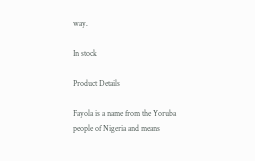way.

In stock

Product Details

Fayola is a name from the Yoruba people of Nigeria and means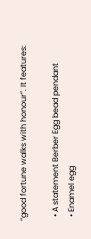“good fortune walks with honour”. It features:

  • A statement Berber Egg bead pendant
  • Enamel egg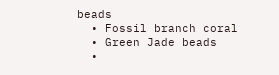beads
  • Fossil branch coral
  • Green Jade beads
  •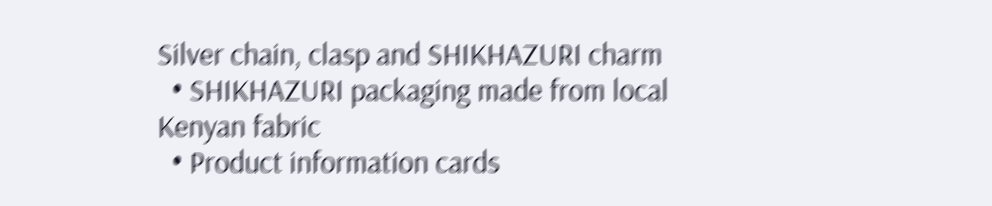Silver chain, clasp and SHIKHAZURI charm
  • SHIKHAZURI packaging made from local Kenyan fabric
  • Product information cards